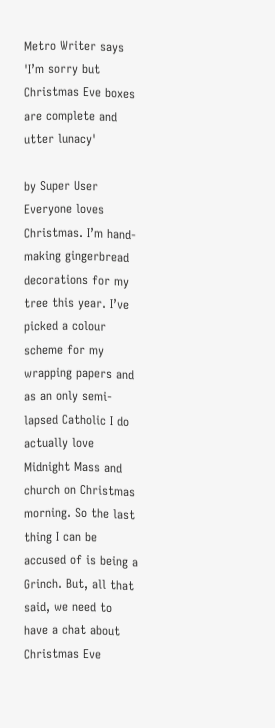Metro Writer says 'I’m sorry but Christmas Eve boxes are complete and utter lunacy'

by Super User
Everyone loves Christmas. I’m hand-making gingerbread decorations for my tree this year. I’ve picked a colour scheme for my wrapping papers and as an only semi-lapsed Catholic I do actually love Midnight Mass and church on Christmas morning. So the last thing I can be accused of is being a Grinch. But, all that said, we need to have a chat about Christmas Eve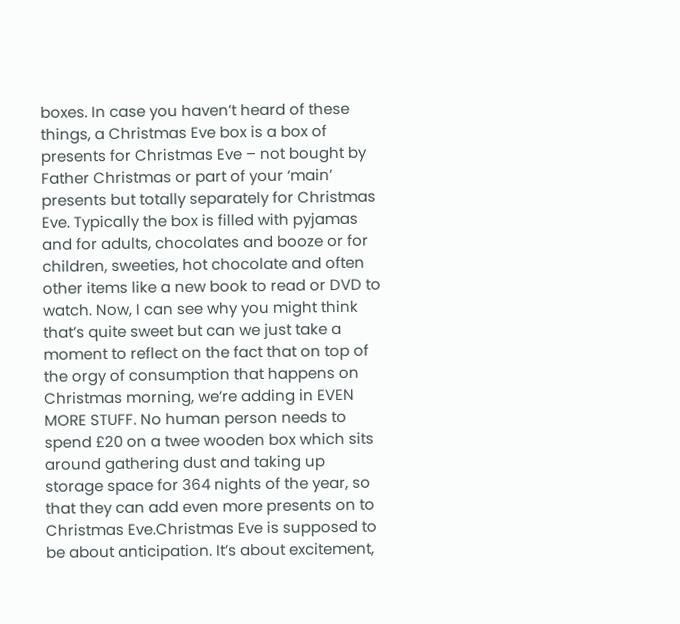boxes. In case you haven’t heard of these things, a Christmas Eve box is a box of presents for Christmas Eve – not bought by Father Christmas or part of your ‘main’ presents but totally separately for Christmas Eve. Typically the box is filled with pyjamas and for adults, chocolates and booze or for children, sweeties, hot chocolate and often other items like a new book to read or DVD to watch. Now, I can see why you might think that’s quite sweet but can we just take a moment to reflect on the fact that on top of the orgy of consumption that happens on Christmas morning, we’re adding in EVEN MORE STUFF. No human person needs to spend £20 on a twee wooden box which sits around gathering dust and taking up storage space for 364 nights of the year, so that they can add even more presents on to Christmas Eve.Christmas Eve is supposed to be about anticipation. It’s about excitement,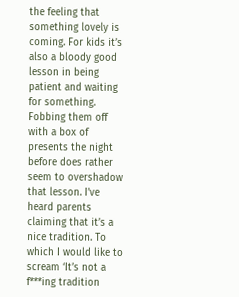the feeling that something lovely is coming. For kids it’s also a bloody good lesson in being patient and waiting for something. Fobbing them off with a box of presents the night before does rather seem to overshadow that lesson. I’ve heard parents claiming that it’s a nice tradition. To which I would like to scream ‘It’s not a f***ing tradition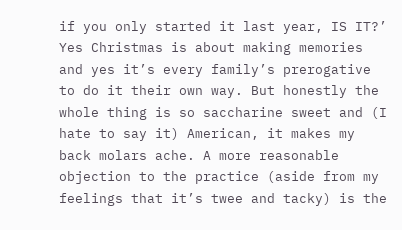if you only started it last year, IS IT?’ Yes Christmas is about making memories and yes it’s every family’s prerogative to do it their own way. But honestly the whole thing is so saccharine sweet and (I hate to say it) American, it makes my back molars ache. A more reasonable objection to the practice (aside from my feelings that it’s twee and tacky) is the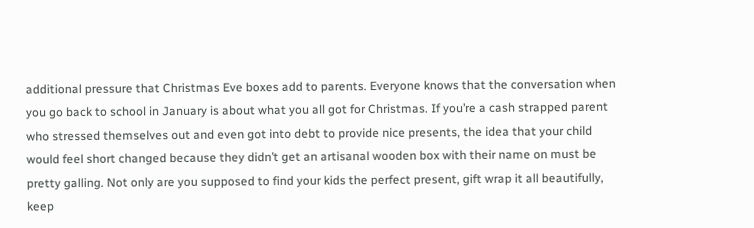additional pressure that Christmas Eve boxes add to parents. Everyone knows that the conversation when you go back to school in January is about what you all got for Christmas. If you’re a cash strapped parent who stressed themselves out and even got into debt to provide nice presents, the idea that your child would feel short changed because they didn’t get an artisanal wooden box with their name on must be pretty galling. Not only are you supposed to find your kids the perfect present, gift wrap it all beautifully, keep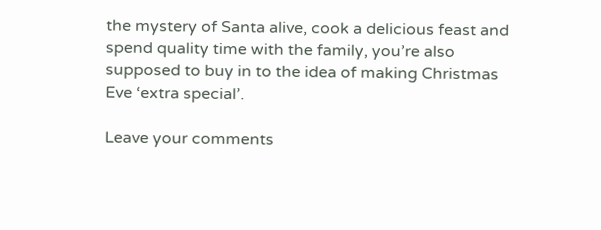the mystery of Santa alive, cook a delicious feast and spend quality time with the family, you’re also supposed to buy in to the idea of making Christmas Eve ‘extra special’.

Leave your comments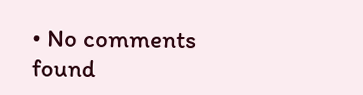• No comments found